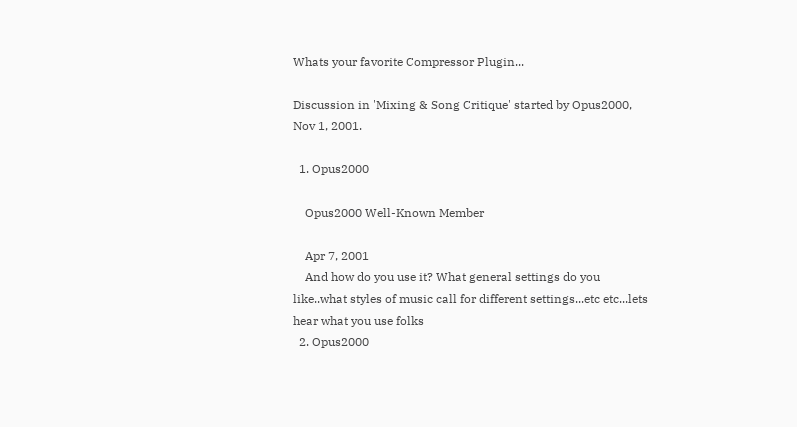Whats your favorite Compressor Plugin...

Discussion in 'Mixing & Song Critique' started by Opus2000, Nov 1, 2001.

  1. Opus2000

    Opus2000 Well-Known Member

    Apr 7, 2001
    And how do you use it? What general settings do you like..what styles of music call for different settings...etc etc...lets hear what you use folks
  2. Opus2000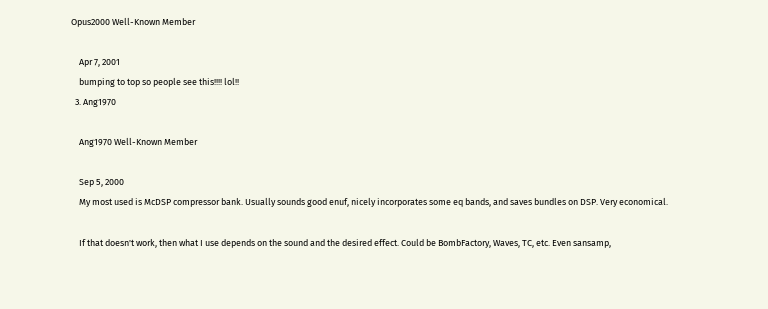Opus2000 Well-Known Member

    Apr 7, 2001
    bumping to top so people see this!!!! lol!!
  3. Ang1970

    Ang1970 Well-Known Member

    Sep 5, 2000
    My most used is McDSP compressor bank. Usually sounds good enuf, nicely incorporates some eq bands, and saves bundles on DSP. Very economical.

    If that doesn't work, then what I use depends on the sound and the desired effect. Could be BombFactory, Waves, TC, etc. Even sansamp,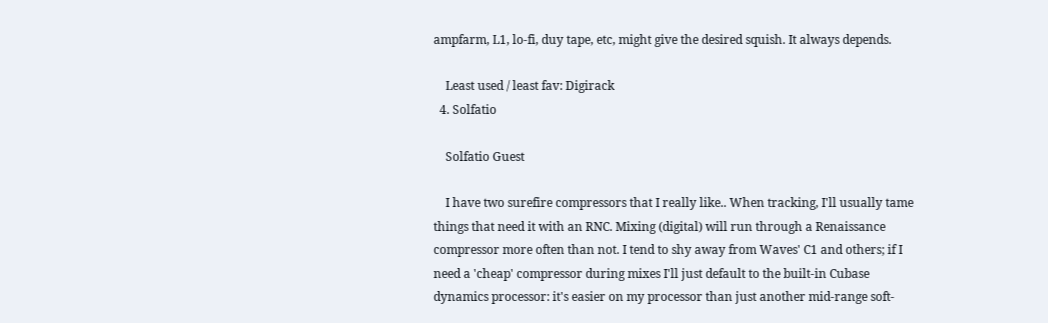ampfarm, L1, lo-fi, duy tape, etc, might give the desired squish. It always depends.

    Least used / least fav: Digirack
  4. Solfatio

    Solfatio Guest

    I have two surefire compressors that I really like.. When tracking, I'll usually tame things that need it with an RNC. Mixing (digital) will run through a Renaissance compressor more often than not. I tend to shy away from Waves' C1 and others; if I need a 'cheap' compressor during mixes I'll just default to the built-in Cubase dynamics processor: it's easier on my processor than just another mid-range soft-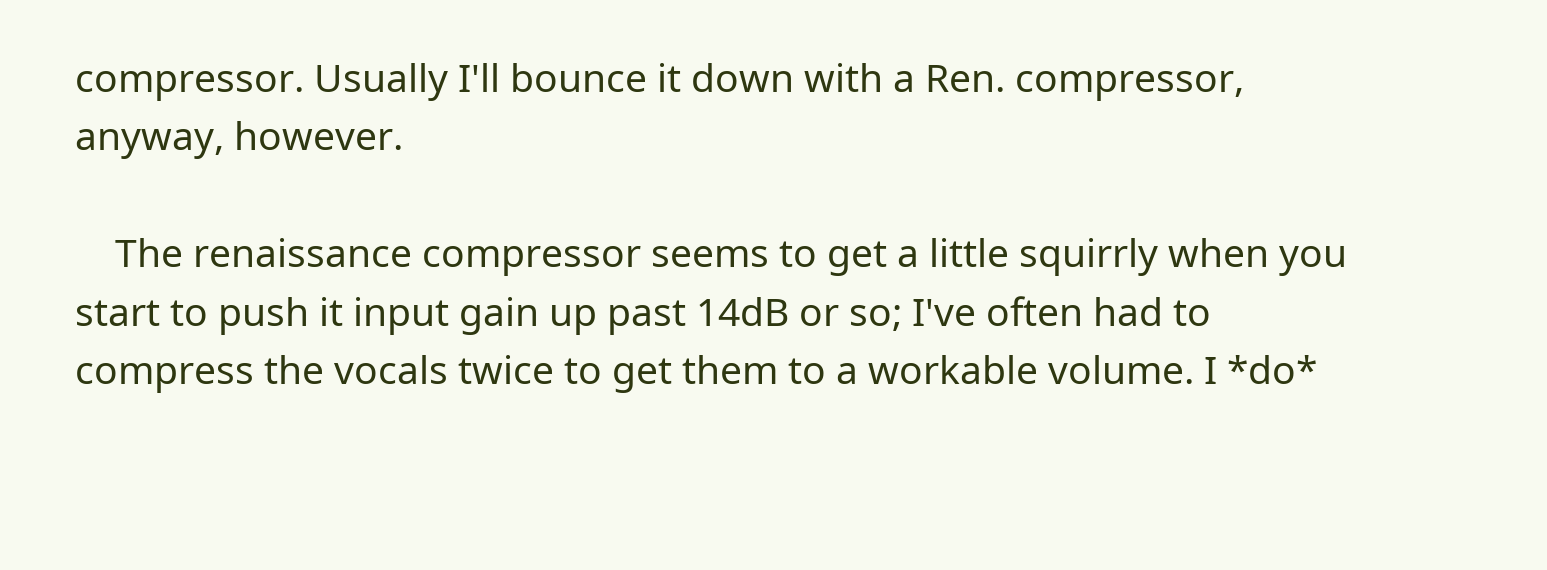compressor. Usually I'll bounce it down with a Ren. compressor, anyway, however.

    The renaissance compressor seems to get a little squirrly when you start to push it input gain up past 14dB or so; I've often had to compress the vocals twice to get them to a workable volume. I *do*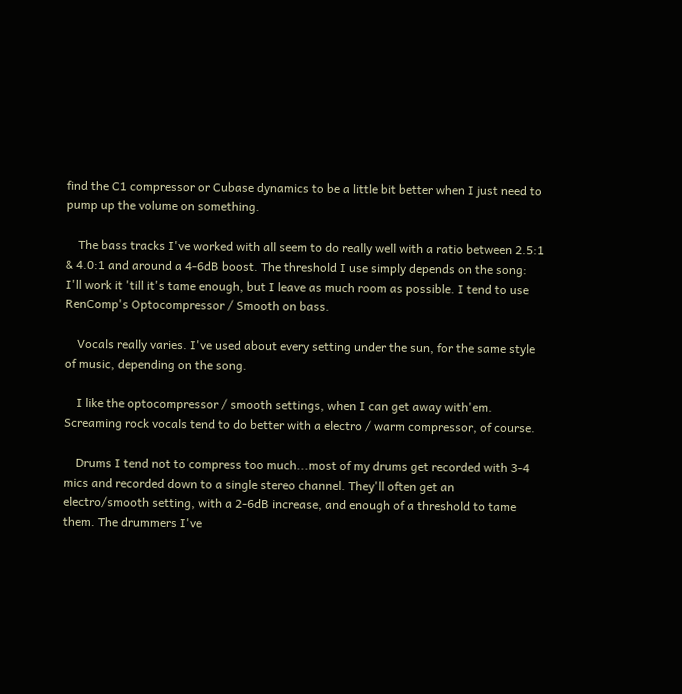find the C1 compressor or Cubase dynamics to be a little bit better when I just need to pump up the volume on something.

    The bass tracks I've worked with all seem to do really well with a ratio between 2.5:1 & 4.0:1 and around a 4-6dB boost. The threshold I use simply depends on the song: I'll work it 'till it's tame enough, but I leave as much room as possible. I tend to use RenComp's Optocompressor / Smooth on bass.

    Vocals really varies. I've used about every setting under the sun, for the same style of music, depending on the song.

    I like the optocompressor / smooth settings, when I can get away with'em. Screaming rock vocals tend to do better with a electro / warm compressor, of course.

    Drums I tend not to compress too much...most of my drums get recorded with 3-4 mics and recorded down to a single stereo channel. They'll often get an electro/smooth setting, with a 2-6dB increase, and enough of a threshold to tame them. The drummers I've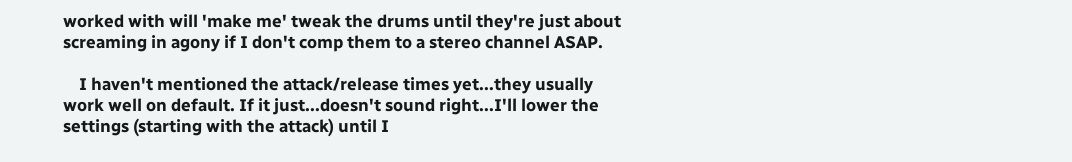worked with will 'make me' tweak the drums until they're just about screaming in agony if I don't comp them to a stereo channel ASAP.

    I haven't mentioned the attack/release times yet...they usually work well on default. If it just...doesn't sound right...I'll lower the settings (starting with the attack) until I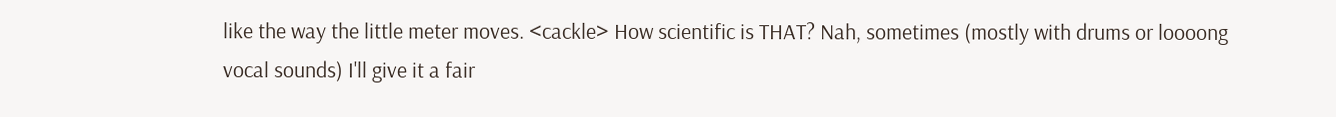like the way the little meter moves. <cackle> How scientific is THAT? Nah, sometimes (mostly with drums or loooong vocal sounds) I'll give it a fair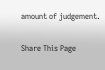amount of judgement.

Share This Page